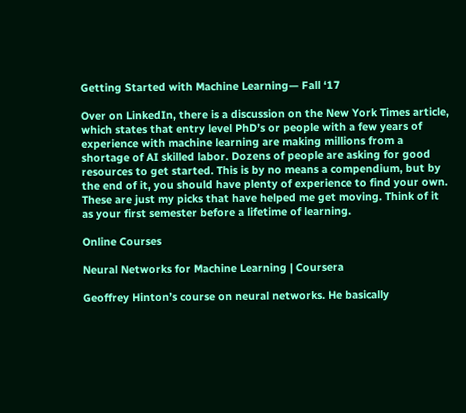Getting Started with Machine Learning— Fall ‘17

Over on LinkedIn, there is a discussion on the New York Times article, which states that entry level PhD’s or people with a few years of experience with machine learning are making millions from a shortage of AI skilled labor. Dozens of people are asking for good resources to get started. This is by no means a compendium, but by the end of it, you should have plenty of experience to find your own. These are just my picks that have helped me get moving. Think of it as your first semester before a lifetime of learning.

Online Courses

Neural Networks for Machine Learning | Coursera

Geoffrey Hinton’s course on neural networks. He basically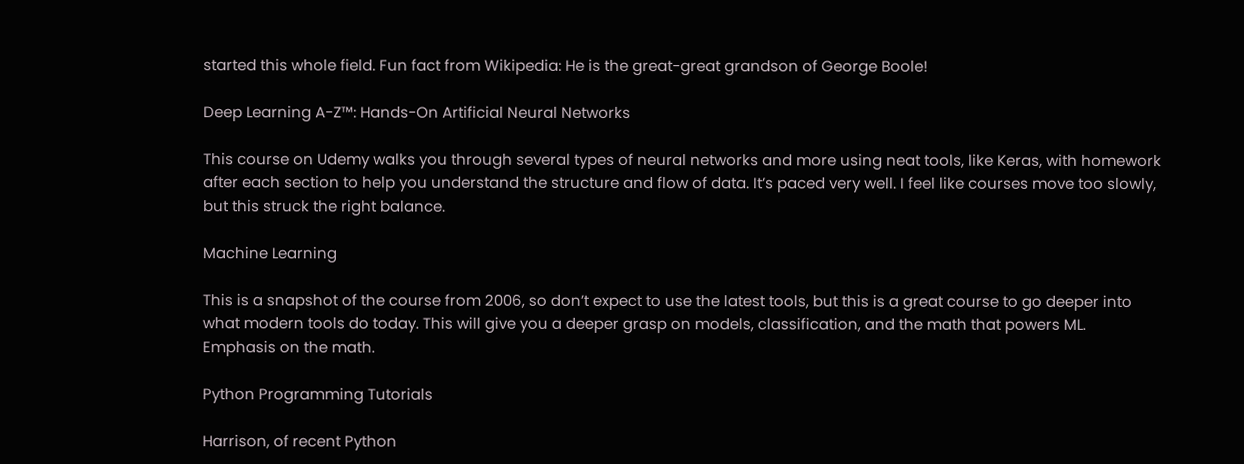started this whole field. Fun fact from Wikipedia: He is the great-great grandson of George Boole!

Deep Learning A-Z™: Hands-On Artificial Neural Networks

This course on Udemy walks you through several types of neural networks and more using neat tools, like Keras, with homework after each section to help you understand the structure and flow of data. It’s paced very well. I feel like courses move too slowly, but this struck the right balance.

Machine Learning

This is a snapshot of the course from 2006, so don’t expect to use the latest tools, but this is a great course to go deeper into what modern tools do today. This will give you a deeper grasp on models, classification, and the math that powers ML. Emphasis on the math.

Python Programming Tutorials

Harrison, of recent Python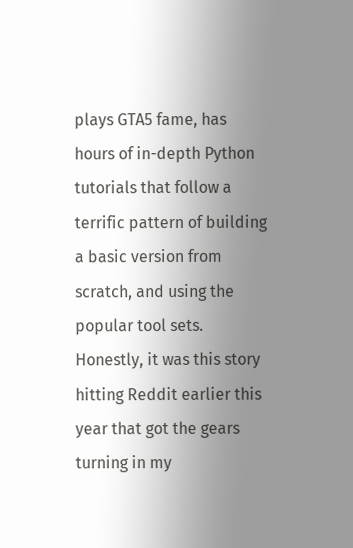plays GTA5 fame, has hours of in-depth Python tutorials that follow a terrific pattern of building a basic version from scratch, and using the popular tool sets. Honestly, it was this story hitting Reddit earlier this year that got the gears turning in my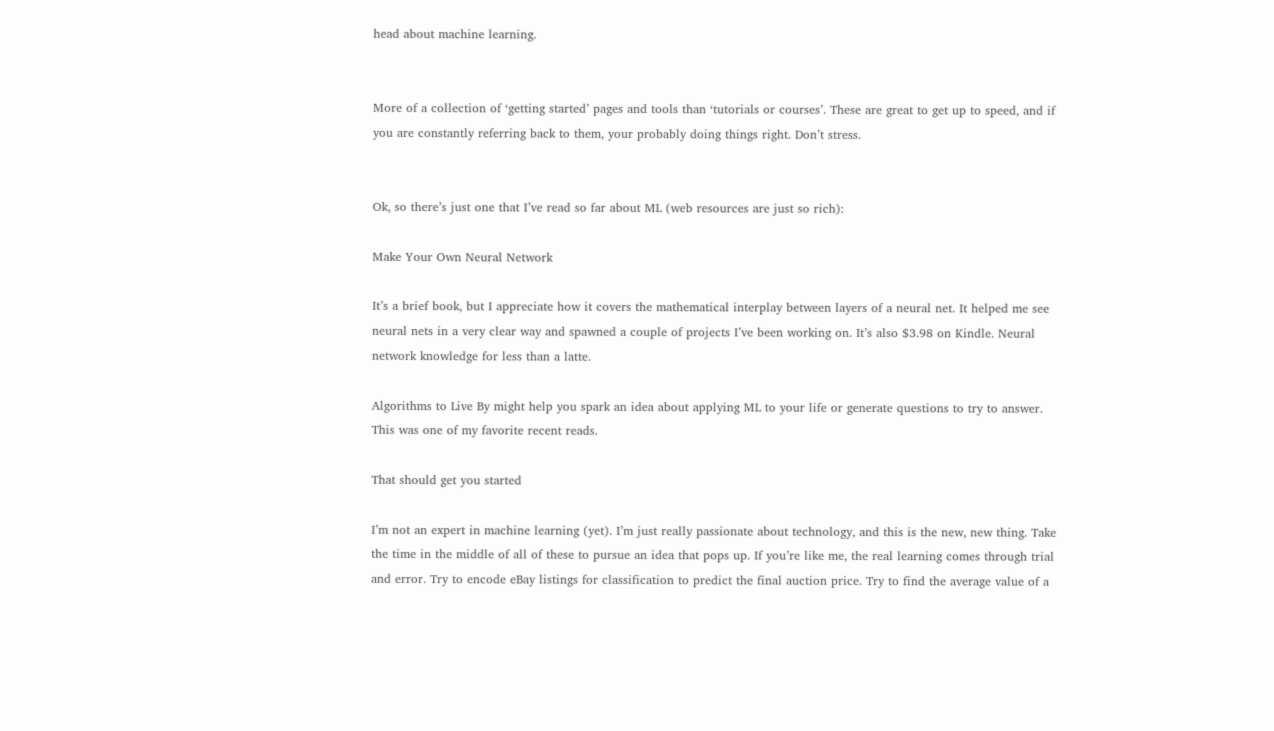head about machine learning.


More of a collection of ‘getting started’ pages and tools than ‘tutorials or courses’. These are great to get up to speed, and if you are constantly referring back to them, your probably doing things right. Don’t stress.


Ok, so there’s just one that I’ve read so far about ML (web resources are just so rich):

Make Your Own Neural Network

It’s a brief book, but I appreciate how it covers the mathematical interplay between layers of a neural net. It helped me see neural nets in a very clear way and spawned a couple of projects I’ve been working on. It’s also $3.98 on Kindle. Neural network knowledge for less than a latte.

Algorithms to Live By might help you spark an idea about applying ML to your life or generate questions to try to answer. This was one of my favorite recent reads.

That should get you started

I’m not an expert in machine learning (yet). I’m just really passionate about technology, and this is the new, new thing. Take the time in the middle of all of these to pursue an idea that pops up. If you’re like me, the real learning comes through trial and error. Try to encode eBay listings for classification to predict the final auction price. Try to find the average value of a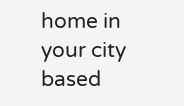home in your city based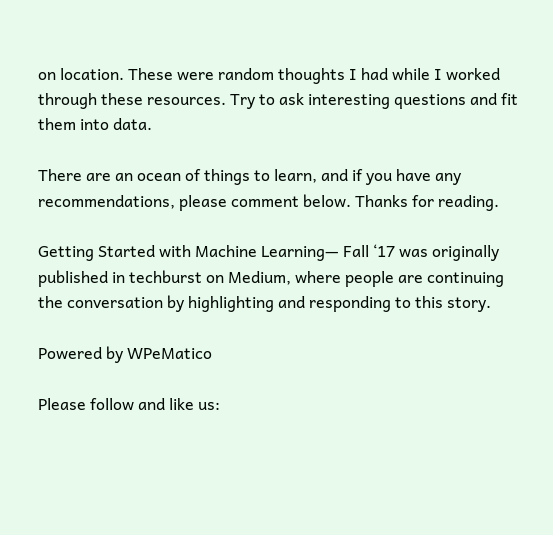on location. These were random thoughts I had while I worked through these resources. Try to ask interesting questions and fit them into data.

There are an ocean of things to learn, and if you have any recommendations, please comment below. Thanks for reading.

Getting Started with Machine Learning— Fall ‘17 was originally published in techburst on Medium, where people are continuing the conversation by highlighting and responding to this story.

Powered by WPeMatico

Please follow and like us: